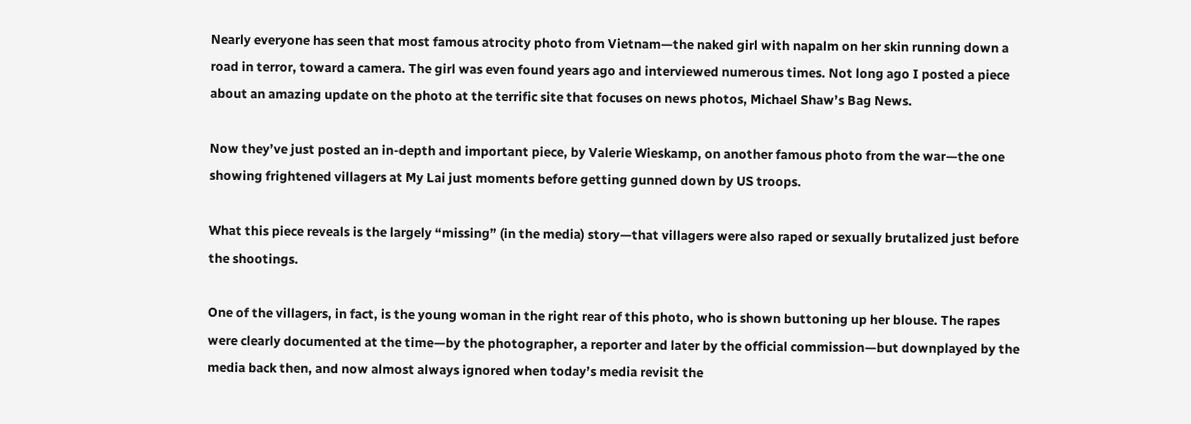Nearly everyone has seen that most famous atrocity photo from Vietnam—the naked girl with napalm on her skin running down a road in terror, toward a camera. The girl was even found years ago and interviewed numerous times. Not long ago I posted a piece about an amazing update on the photo at the terrific site that focuses on news photos, Michael Shaw’s Bag News.

Now they’ve just posted an in-depth and important piece, by Valerie Wieskamp, on another famous photo from the war—the one showing frightened villagers at My Lai just moments before getting gunned down by US troops.

What this piece reveals is the largely “missing” (in the media) story—that villagers were also raped or sexually brutalized just before the shootings.

One of the villagers, in fact, is the young woman in the right rear of this photo, who is shown buttoning up her blouse. The rapes were clearly documented at the time—by the photographer, a reporter and later by the official commission—but downplayed by the media back then, and now almost always ignored when today’s media revisit the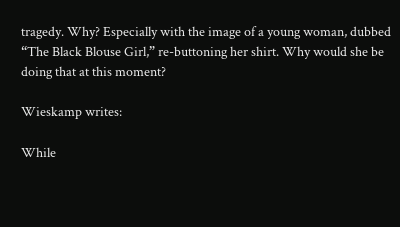tragedy. Why? Especially with the image of a young woman, dubbed “The Black Blouse Girl,” re-buttoning her shirt. Why would she be doing that at this moment?

Wieskamp writes:

While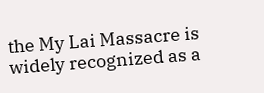the My Lai Massacre is widely recognized as a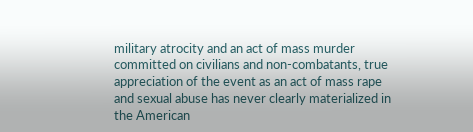military atrocity and an act of mass murder committed on civilians and non-combatants, true appreciation of the event as an act of mass rape and sexual abuse has never clearly materialized in the American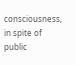consciousness, in spite of public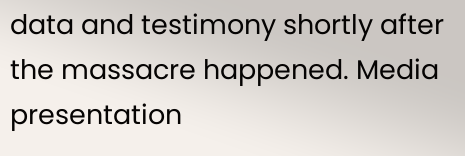data and testimony shortly after the massacre happened. Media presentation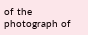of the photograph of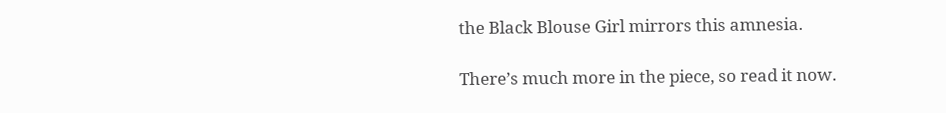the Black Blouse Girl mirrors this amnesia.

There’s much more in the piece, so read it now.